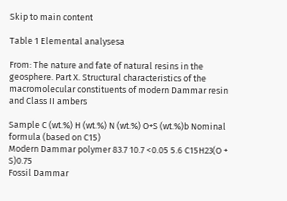Skip to main content

Table 1 Elemental analysesa

From: The nature and fate of natural resins in the geosphere. Part X. Structural characteristics of the macromolecular constituents of modern Dammar resin and Class II ambers

Sample C (wt.%) H (wt.%) N (wt.%) O+S (wt.%)b Nominal formula (based on C15)
Modern Dammar polymer 83.7 10.7 <0.05 5.6 C15H23(O + S)0.75
Fossil Dammar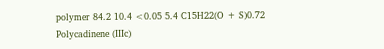polymer 84.2 10.4 <0.05 5.4 C15H22(O + S)0.72
Polycadinene (IIIc)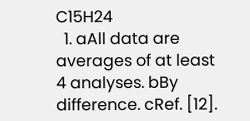C15H24
  1. aAll data are averages of at least 4 analyses. bBy difference. cRef. [12].